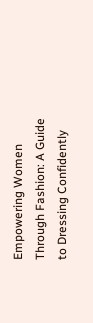Empowering Women Through Fashion: A Guide to Dressing Confidently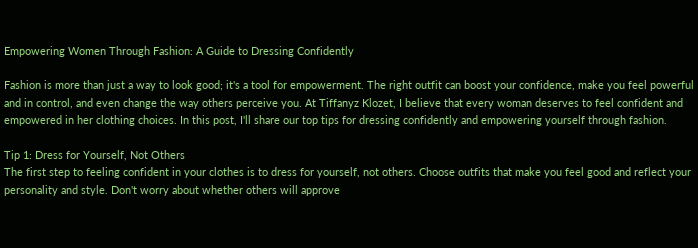Empowering Women Through Fashion: A Guide to Dressing Confidently

Fashion is more than just a way to look good; it's a tool for empowerment. The right outfit can boost your confidence, make you feel powerful and in control, and even change the way others perceive you. At Tiffanyz Klozet, I believe that every woman deserves to feel confident and empowered in her clothing choices. In this post, I'll share our top tips for dressing confidently and empowering yourself through fashion.

Tip 1: Dress for Yourself, Not Others
The first step to feeling confident in your clothes is to dress for yourself, not others. Choose outfits that make you feel good and reflect your personality and style. Don't worry about whether others will approve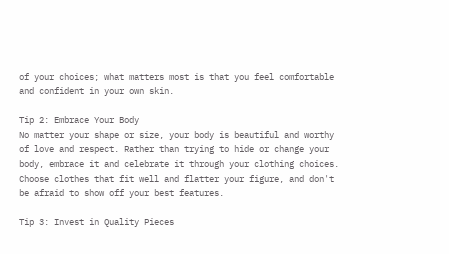of your choices; what matters most is that you feel comfortable and confident in your own skin.

Tip 2: Embrace Your Body
No matter your shape or size, your body is beautiful and worthy of love and respect. Rather than trying to hide or change your body, embrace it and celebrate it through your clothing choices. Choose clothes that fit well and flatter your figure, and don't be afraid to show off your best features.

Tip 3: Invest in Quality Pieces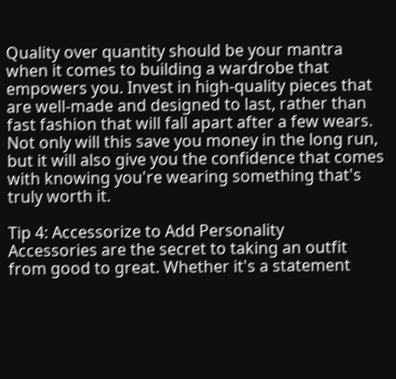Quality over quantity should be your mantra when it comes to building a wardrobe that empowers you. Invest in high-quality pieces that are well-made and designed to last, rather than fast fashion that will fall apart after a few wears. Not only will this save you money in the long run, but it will also give you the confidence that comes with knowing you're wearing something that's truly worth it.

Tip 4: Accessorize to Add Personality
Accessories are the secret to taking an outfit from good to great. Whether it's a statement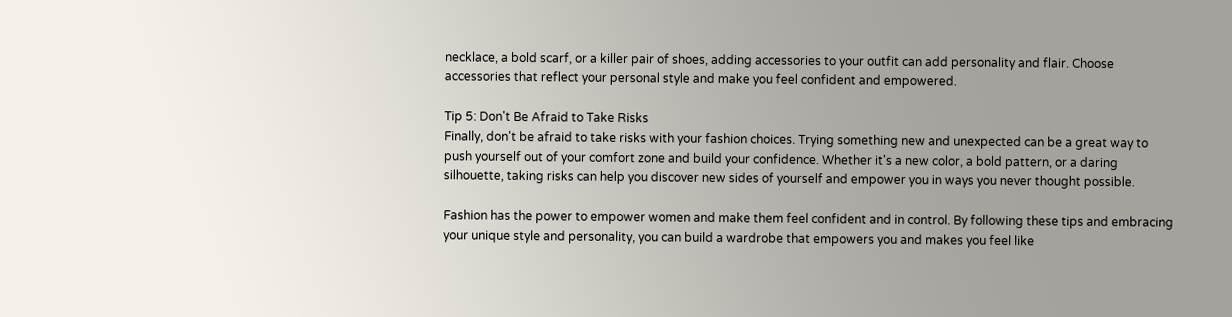necklace, a bold scarf, or a killer pair of shoes, adding accessories to your outfit can add personality and flair. Choose accessories that reflect your personal style and make you feel confident and empowered.

Tip 5: Don't Be Afraid to Take Risks
Finally, don't be afraid to take risks with your fashion choices. Trying something new and unexpected can be a great way to push yourself out of your comfort zone and build your confidence. Whether it's a new color, a bold pattern, or a daring silhouette, taking risks can help you discover new sides of yourself and empower you in ways you never thought possible.

Fashion has the power to empower women and make them feel confident and in control. By following these tips and embracing your unique style and personality, you can build a wardrobe that empowers you and makes you feel like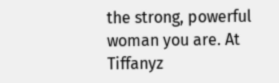the strong, powerful woman you are. At Tiffanyz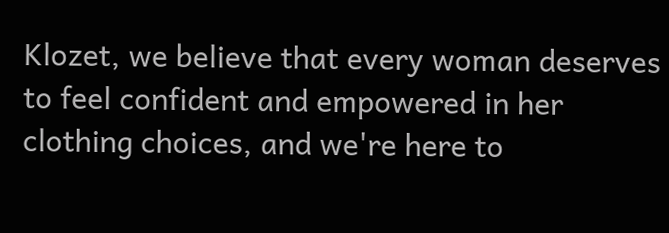Klozet, we believe that every woman deserves to feel confident and empowered in her clothing choices, and we're here to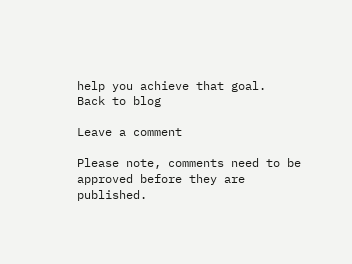help you achieve that goal.
Back to blog

Leave a comment

Please note, comments need to be approved before they are published.